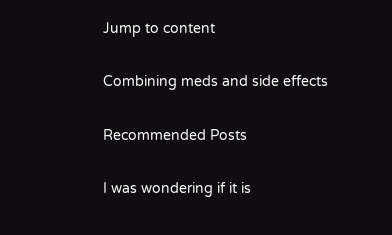Jump to content

Combining meds and side effects

Recommended Posts

I was wondering if it is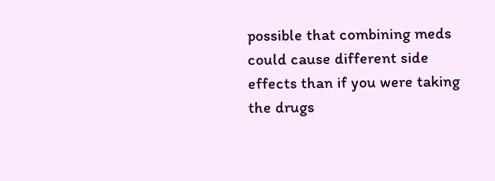possible that combining meds could cause different side effects than if you were taking the drugs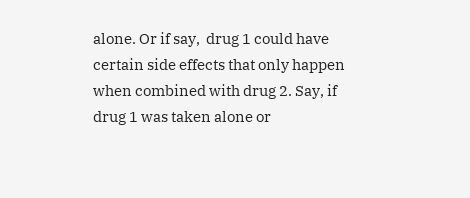alone. Or if say,  drug 1 could have certain side effects that only happen when combined with drug 2. Say, if drug 1 was taken alone or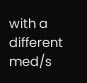with a different med/s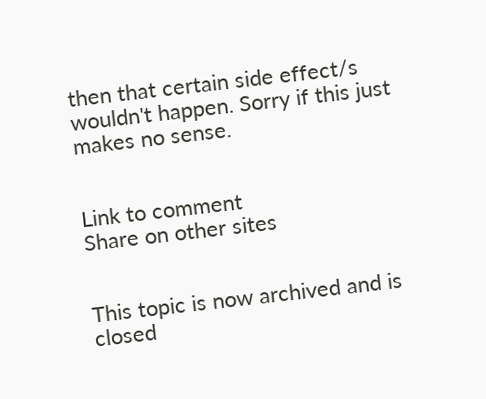then that certain side effect/s wouldn't happen. Sorry if this just makes no sense.


Link to comment
Share on other sites


This topic is now archived and is closed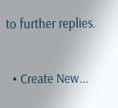to further replies.

  • Create New...